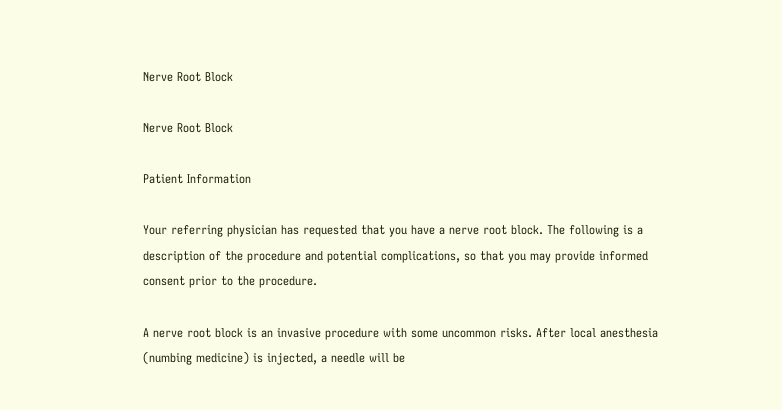Nerve Root Block

Nerve Root Block

Patient Information

Your referring physician has requested that you have a nerve root block. The following is a description of the procedure and potential complications, so that you may provide informed consent prior to the procedure.

A nerve root block is an invasive procedure with some uncommon risks. After local anesthesia (numbing medicine) is injected, a needle will be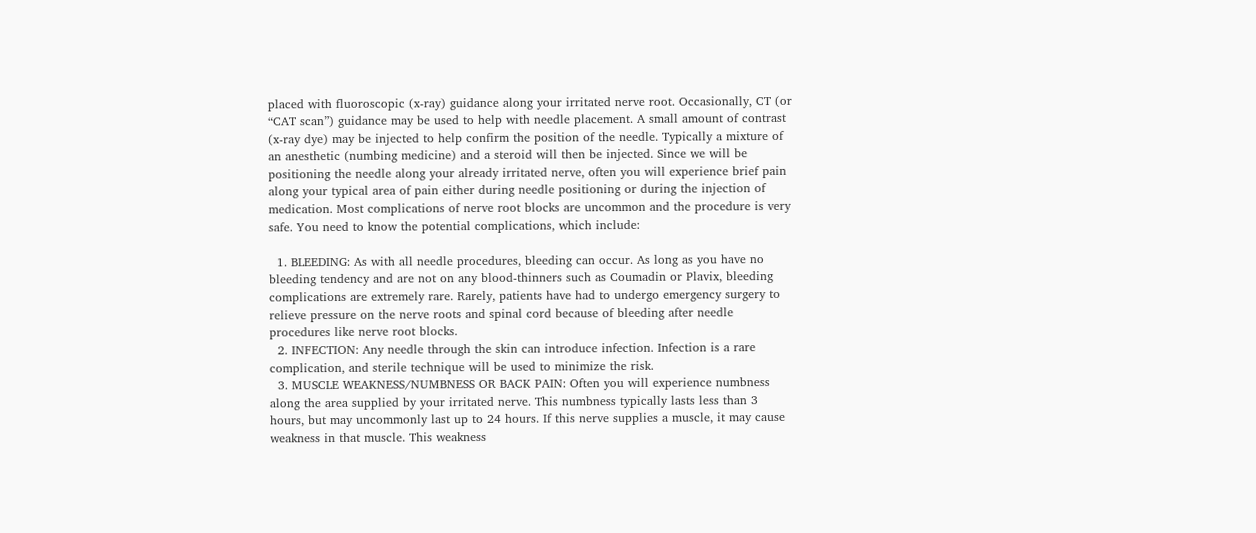placed with fluoroscopic (x-ray) guidance along your irritated nerve root. Occasionally, CT (or “CAT scan”) guidance may be used to help with needle placement. A small amount of contrast (x-ray dye) may be injected to help confirm the position of the needle. Typically a mixture of an anesthetic (numbing medicine) and a steroid will then be injected. Since we will be positioning the needle along your already irritated nerve, often you will experience brief pain along your typical area of pain either during needle positioning or during the injection of medication. Most complications of nerve root blocks are uncommon and the procedure is very safe. You need to know the potential complications, which include:

  1. BLEEDING: As with all needle procedures, bleeding can occur. As long as you have no bleeding tendency and are not on any blood-thinners such as Coumadin or Plavix, bleeding complications are extremely rare. Rarely, patients have had to undergo emergency surgery to relieve pressure on the nerve roots and spinal cord because of bleeding after needle procedures like nerve root blocks.
  2. INFECTION: Any needle through the skin can introduce infection. Infection is a rare complication, and sterile technique will be used to minimize the risk.
  3. MUSCLE WEAKNESS/NUMBNESS OR BACK PAIN: Often you will experience numbness along the area supplied by your irritated nerve. This numbness typically lasts less than 3 hours, but may uncommonly last up to 24 hours. If this nerve supplies a muscle, it may cause weakness in that muscle. This weakness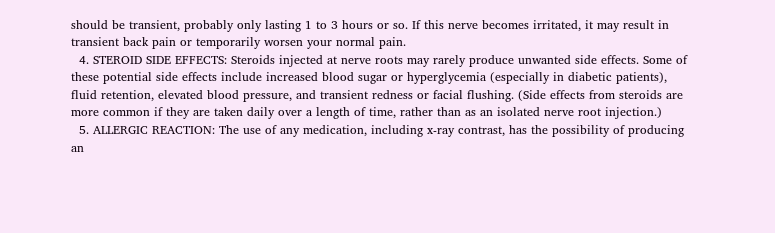should be transient, probably only lasting 1 to 3 hours or so. If this nerve becomes irritated, it may result in transient back pain or temporarily worsen your normal pain.
  4. STEROID SIDE EFFECTS: Steroids injected at nerve roots may rarely produce unwanted side effects. Some of these potential side effects include increased blood sugar or hyperglycemia (especially in diabetic patients), fluid retention, elevated blood pressure, and transient redness or facial flushing. (Side effects from steroids are more common if they are taken daily over a length of time, rather than as an isolated nerve root injection.)
  5. ALLERGIC REACTION: The use of any medication, including x-ray contrast, has the possibility of producing an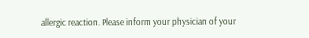allergic reaction. Please inform your physician of your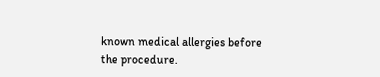known medical allergies before the procedure.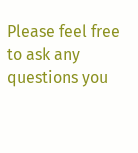Please feel free to ask any questions you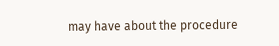may have about the procedure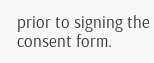prior to signing the consent form.